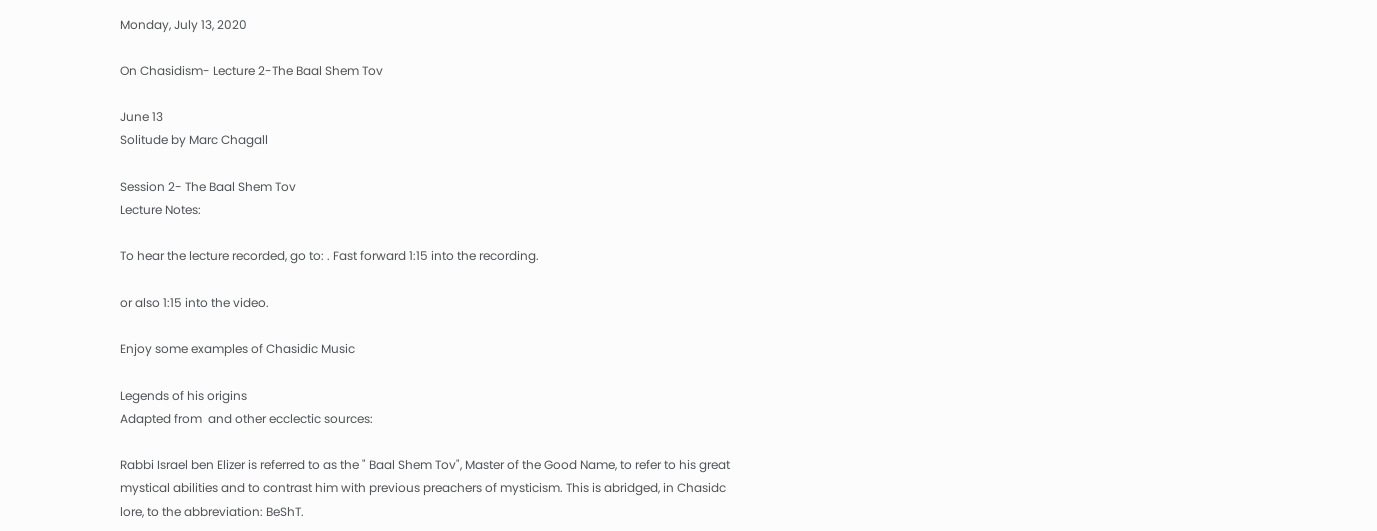Monday, July 13, 2020

On Chasidism- Lecture 2-The Baal Shem Tov

June 13
Solitude by Marc Chagall

Session 2- The Baal Shem Tov
Lecture Notes:

To hear the lecture recorded, go to: . Fast forward 1:15 into the recording.

or also 1:15 into the video.

Enjoy some examples of Chasidic Music

Legends of his origins
Adapted from  and other ecclectic sources:

Rabbi Israel ben Elizer is referred to as the " Baal Shem Tov", Master of the Good Name, to refer to his great mystical abilities and to contrast him with previous preachers of mysticism. This is abridged, in Chasidc lore, to the abbreviation: BeShT.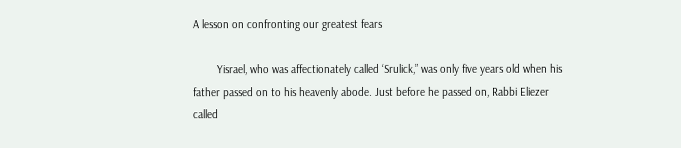A lesson on confronting our greatest fears

        Yisrael, who was affectionately called ‘Srulick,” was only five years old when his father passed on to his heavenly abode. Just before he passed on, Rabbi Eliezer called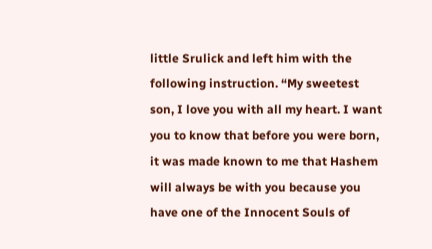little Srulick and left him with the following instruction. “My sweetest son, I love you with all my heart. I want you to know that before you were born, it was made known to me that Hashem will always be with you because you have one of the Innocent Souls of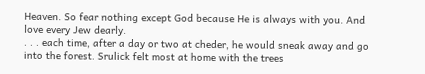Heaven. So fear nothing except God because He is always with you. And love every Jew dearly.
. . . each time, after a day or two at cheder, he would sneak away and go into the forest. Srulick felt most at home with the trees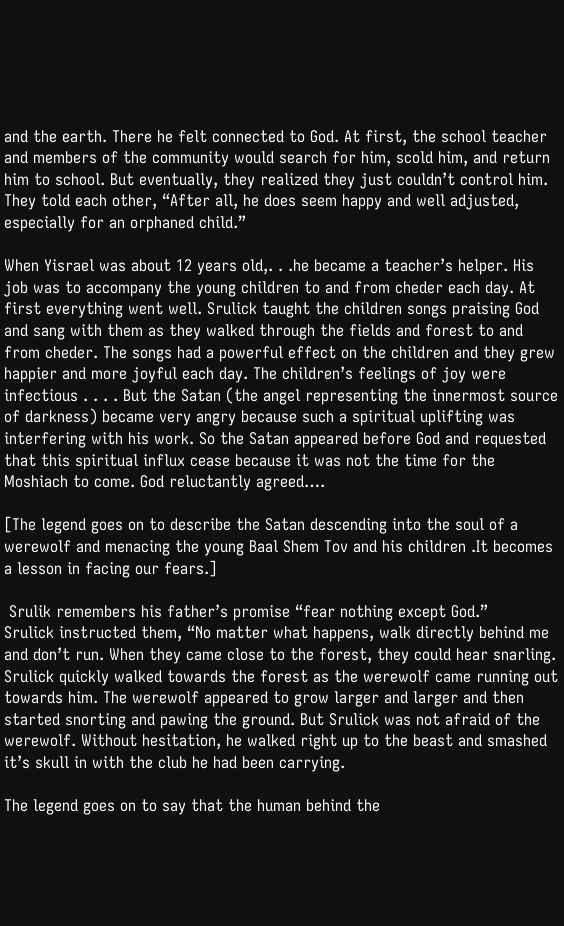and the earth. There he felt connected to God. At first, the school teacher and members of the community would search for him, scold him, and return him to school. But eventually, they realized they just couldn’t control him. They told each other, “After all, he does seem happy and well adjusted, especially for an orphaned child.”

When Yisrael was about 12 years old,. . .he became a teacher’s helper. His job was to accompany the young children to and from cheder each day. At first everything went well. Srulick taught the children songs praising God and sang with them as they walked through the fields and forest to and from cheder. The songs had a powerful effect on the children and they grew happier and more joyful each day. The children’s feelings of joy were infectious . . . . But the Satan (the angel representing the innermost source of darkness) became very angry because such a spiritual uplifting was interfering with his work. So the Satan appeared before God and requested that this spiritual influx cease because it was not the time for the Moshiach to come. God reluctantly agreed….

[The legend goes on to describe the Satan descending into the soul of a werewolf and menacing the young Baal Shem Tov and his children .It becomes a lesson in facing our fears.]

 Srulik remembers his father’s promise “fear nothing except God.”
Srulick instructed them, “No matter what happens, walk directly behind me and don’t run. When they came close to the forest, they could hear snarling. Srulick quickly walked towards the forest as the werewolf came running out towards him. The werewolf appeared to grow larger and larger and then started snorting and pawing the ground. But Srulick was not afraid of the werewolf. Without hesitation, he walked right up to the beast and smashed it’s skull in with the club he had been carrying.

The legend goes on to say that the human behind the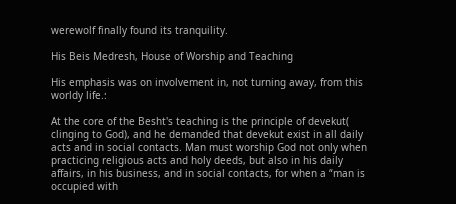werewolf finally found its tranquility.

His Beis Medresh, House of Worship and Teaching

His emphasis was on involvement in, not turning away, from this worldy life.:

At the core of the Besht's teaching is the principle of devekut( clinging to God), and he demanded that devekut exist in all daily acts and in social contacts. Man must worship God not only when practicing religious acts and holy deeds, but also in his daily affairs, in his business, and in social contacts, for when a “man is occupied with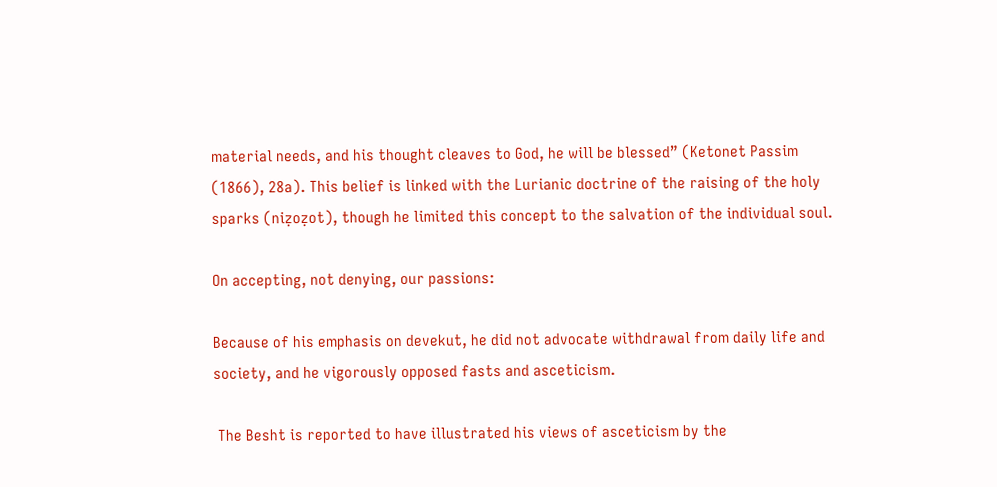material needs, and his thought cleaves to God, he will be blessed” (Ketonet Passim (1866), 28a). This belief is linked with the Lurianic doctrine of the raising of the holy sparks (niẓoẓot), though he limited this concept to the salvation of the individual soul.

On accepting, not denying, our passions:

Because of his emphasis on devekut, he did not advocate withdrawal from daily life and society, and he vigorously opposed fasts and asceticism.

 The Besht is reported to have illustrated his views of asceticism by the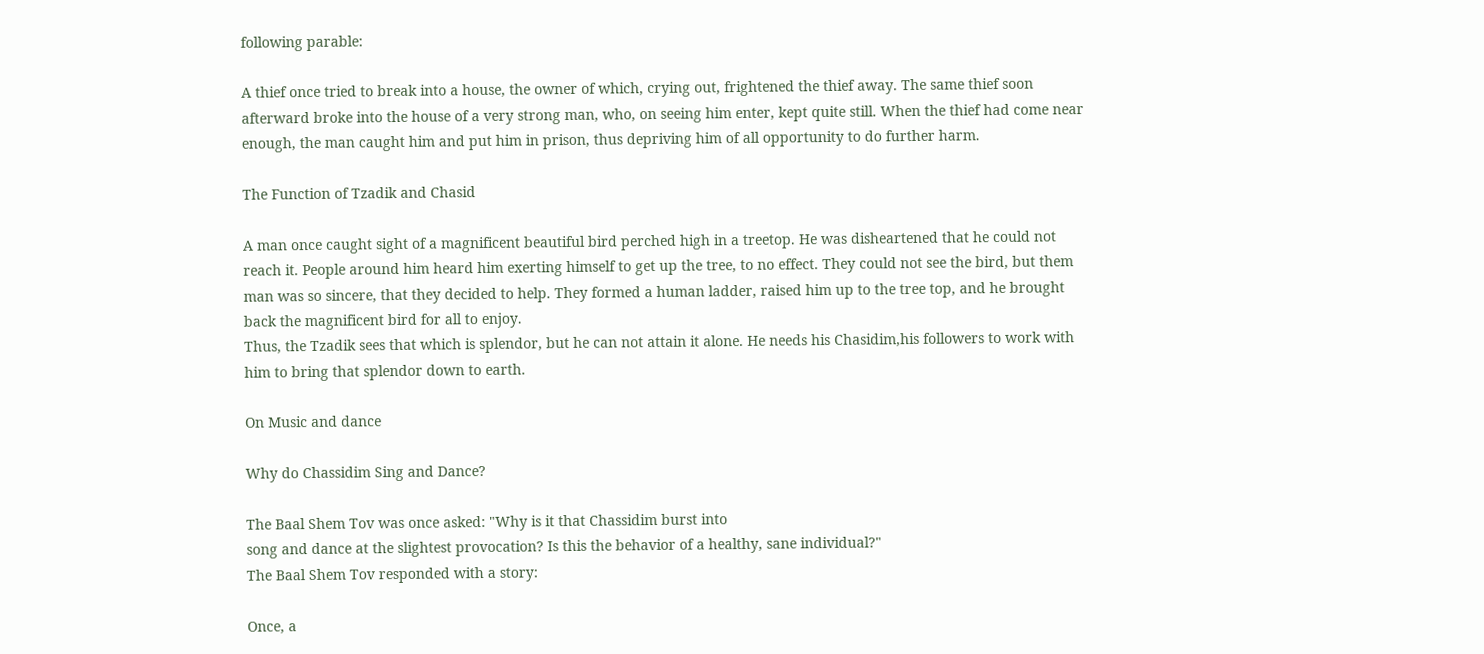following parable:

A thief once tried to break into a house, the owner of which, crying out, frightened the thief away. The same thief soon afterward broke into the house of a very strong man, who, on seeing him enter, kept quite still. When the thief had come near enough, the man caught him and put him in prison, thus depriving him of all opportunity to do further harm.

The Function of Tzadik and Chasid

A man once caught sight of a magnificent beautiful bird perched high in a treetop. He was disheartened that he could not reach it. People around him heard him exerting himself to get up the tree, to no effect. They could not see the bird, but them man was so sincere, that they decided to help. They formed a human ladder, raised him up to the tree top, and he brought back the magnificent bird for all to enjoy.
Thus, the Tzadik sees that which is splendor, but he can not attain it alone. He needs his Chasidim,his followers to work with him to bring that splendor down to earth.

On Music and dance

Why do Chassidim Sing and Dance?

The Baal Shem Tov was once asked: "Why is it that Chassidim burst into
song and dance at the slightest provocation? Is this the behavior of a healthy, sane individual?"
The Baal Shem Tov responded with a story:

Once, a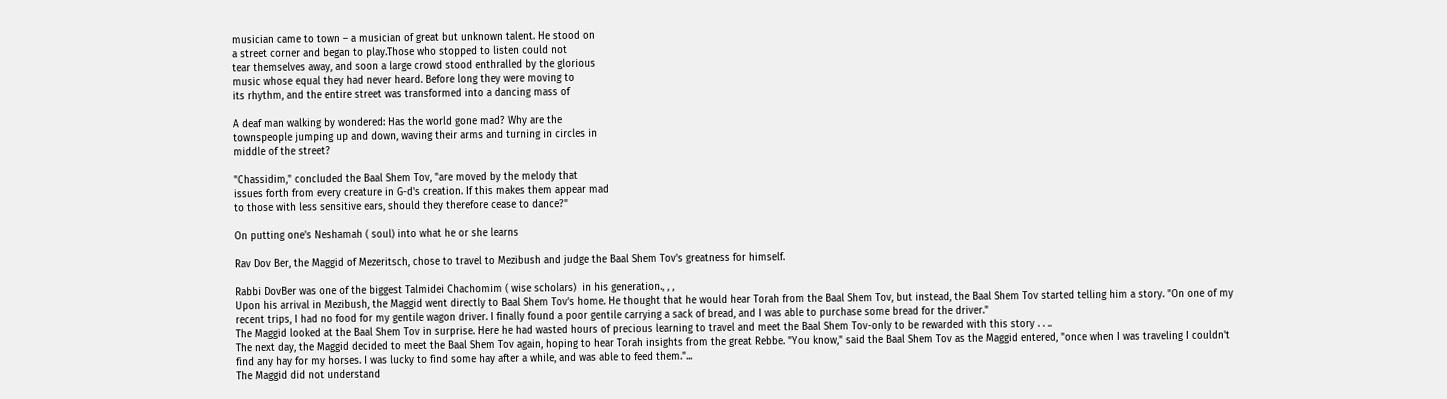musician came to town – a musician of great but unknown talent. He stood on
a street corner and began to play.Those who stopped to listen could not
tear themselves away, and soon a large crowd stood enthralled by the glorious
music whose equal they had never heard. Before long they were moving to
its rhythm, and the entire street was transformed into a dancing mass of

A deaf man walking by wondered: Has the world gone mad? Why are the
townspeople jumping up and down, waving their arms and turning in circles in
middle of the street?

"Chassidim," concluded the Baal Shem Tov, "are moved by the melody that
issues forth from every creature in G-d's creation. If this makes them appear mad
to those with less sensitive ears, should they therefore cease to dance?"

On putting one's Neshamah ( soul) into what he or she learns

Rav Dov Ber, the Maggid of Mezeritsch, chose to travel to Mezibush and judge the Baal Shem Tov's greatness for himself.

Rabbi DovBer was one of the biggest Talmidei Chachomim ( wise scholars)  in his generation., , ,
Upon his arrival in Mezibush, the Maggid went directly to Baal Shem Tov's home. He thought that he would hear Torah from the Baal Shem Tov, but instead, the Baal Shem Tov started telling him a story. "On one of my recent trips, I had no food for my gentile wagon driver. I finally found a poor gentile carrying a sack of bread, and I was able to purchase some bread for the driver."
The Maggid looked at the Baal Shem Tov in surprise. Here he had wasted hours of precious learning to travel and meet the Baal Shem Tov-only to be rewarded with this story . . ..
The next day, the Maggid decided to meet the Baal Shem Tov again, hoping to hear Torah insights from the great Rebbe. "You know," said the Baal Shem Tov as the Maggid entered, "once when I was traveling I couldn't find any hay for my horses. I was lucky to find some hay after a while, and was able to feed them."...
The Maggid did not understand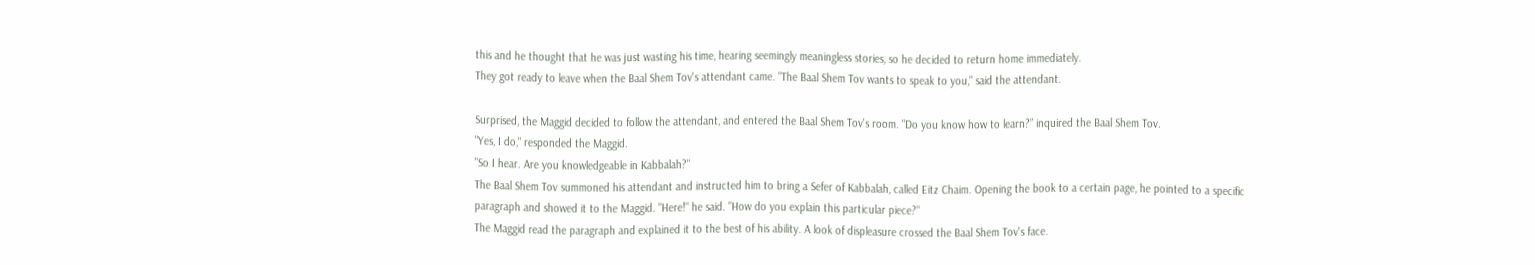this and he thought that he was just wasting his time, hearing seemingly meaningless stories, so he decided to return home immediately.
They got ready to leave when the Baal Shem Tov's attendant came. "The Baal Shem Tov wants to speak to you," said the attendant.

Surprised, the Maggid decided to follow the attendant, and entered the Baal Shem Tov's room. "Do you know how to learn?” inquired the Baal Shem Tov.
"Yes, I do," responded the Maggid.
"So I hear. Are you knowledgeable in Kabbalah?"
The Baal Shem Tov summoned his attendant and instructed him to bring a Sefer of Kabbalah, called Eitz Chaim. Opening the book to a certain page, he pointed to a specific paragraph and showed it to the Maggid. "Here!" he said. "How do you explain this particular piece?"
The Maggid read the paragraph and explained it to the best of his ability. A look of displeasure crossed the Baal Shem Tov's face.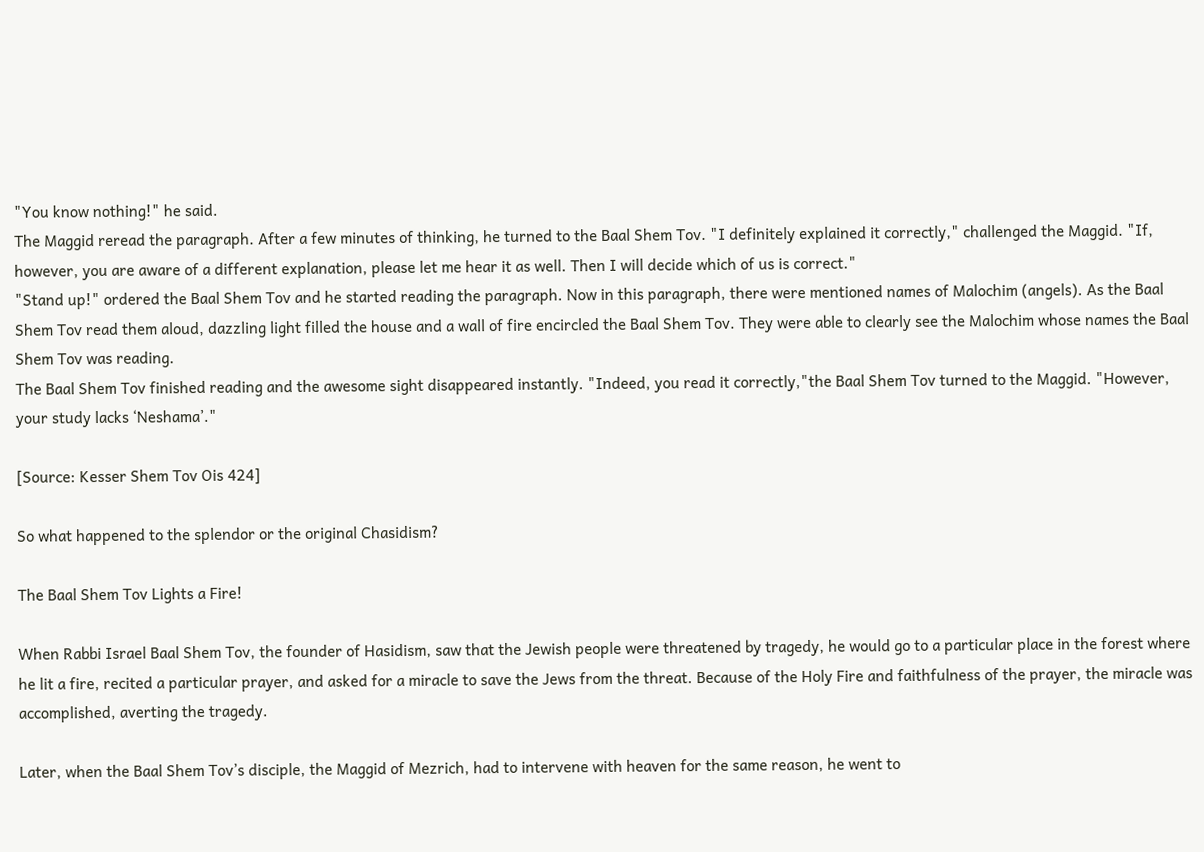"You know nothing!" he said.
The Maggid reread the paragraph. After a few minutes of thinking, he turned to the Baal Shem Tov. "I definitely explained it correctly," challenged the Maggid. "If, however, you are aware of a different explanation, please let me hear it as well. Then I will decide which of us is correct."
"Stand up!" ordered the Baal Shem Tov and he started reading the paragraph. Now in this paragraph, there were mentioned names of Malochim (angels). As the Baal Shem Tov read them aloud, dazzling light filled the house and a wall of fire encircled the Baal Shem Tov. They were able to clearly see the Malochim whose names the Baal Shem Tov was reading.
The Baal Shem Tov finished reading and the awesome sight disappeared instantly. "Indeed, you read it correctly,"the Baal Shem Tov turned to the Maggid. "However, your study lacks ‘Neshama’."

[Source: Kesser Shem Tov Ois 424]

So what happened to the splendor or the original Chasidism?

The Baal Shem Tov Lights a Fire!

When Rabbi Israel Baal Shem Tov, the founder of Hasidism, saw that the Jewish people were threatened by tragedy, he would go to a particular place in the forest where he lit a fire, recited a particular prayer, and asked for a miracle to save the Jews from the threat. Because of the Holy Fire and faithfulness of the prayer, the miracle was accomplished, averting the tragedy.

Later, when the Baal Shem Tov’s disciple, the Maggid of Mezrich, had to intervene with heaven for the same reason, he went to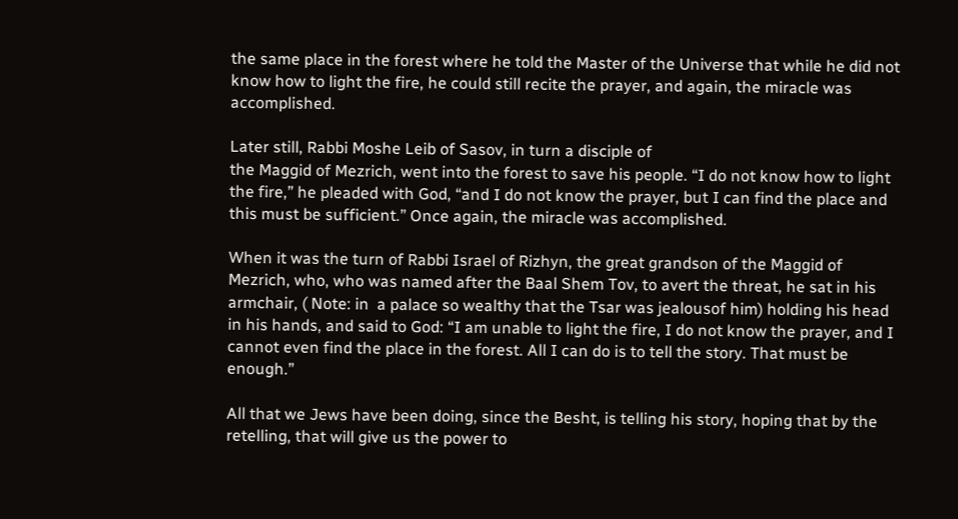the same place in the forest where he told the Master of the Universe that while he did not know how to light the fire, he could still recite the prayer, and again, the miracle was accomplished.

Later still, Rabbi Moshe Leib of Sasov, in turn a disciple of
the Maggid of Mezrich, went into the forest to save his people. “I do not know how to light the fire,” he pleaded with God, “and I do not know the prayer, but I can find the place and this must be sufficient.” Once again, the miracle was accomplished.

When it was the turn of Rabbi Israel of Rizhyn, the great grandson of the Maggid of Mezrich, who, who was named after the Baal Shem Tov, to avert the threat, he sat in his armchair, ( Note: in  a palace so wealthy that the Tsar was jealousof him) holding his head in his hands, and said to God: “I am unable to light the fire, I do not know the prayer, and I cannot even find the place in the forest. All I can do is to tell the story. That must be enough.”

All that we Jews have been doing, since the Besht, is telling his story, hoping that by the retelling, that will give us the power to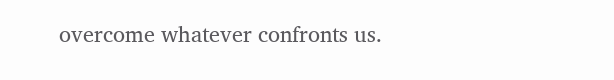overcome whatever confronts us.